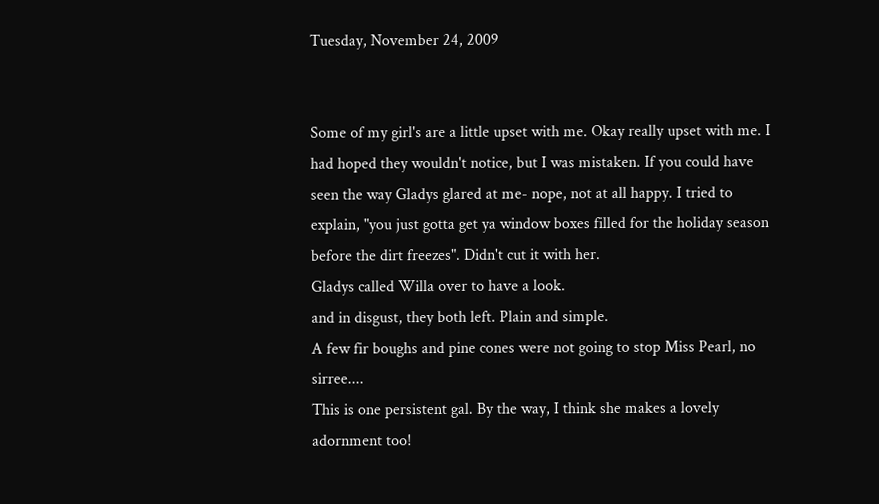Tuesday, November 24, 2009


Some of my girl's are a little upset with me. Okay really upset with me. I had hoped they wouldn't notice, but I was mistaken. If you could have seen the way Gladys glared at me- nope, not at all happy. I tried to explain, "you just gotta get ya window boxes filled for the holiday season before the dirt freezes". Didn't cut it with her.
Gladys called Willa over to have a look.
and in disgust, they both left. Plain and simple.
A few fir boughs and pine cones were not going to stop Miss Pearl, no sirree....
This is one persistent gal. By the way, I think she makes a lovely adornment too!